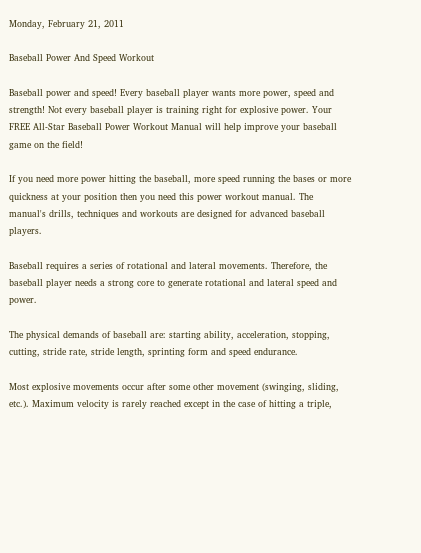Monday, February 21, 2011

Baseball Power And Speed Workout

Baseball power and speed! Every baseball player wants more power, speed and strength! Not every baseball player is training right for explosive power. Your FREE All-Star Baseball Power Workout Manual will help improve your baseball game on the field!

If you need more power hitting the baseball, more speed running the bases or more quickness at your position then you need this power workout manual. The manual's drills, techniques and workouts are designed for advanced baseball players.

Baseball requires a series of rotational and lateral movements. Therefore, the baseball player needs a strong core to generate rotational and lateral speed and power.

The physical demands of baseball are: starting ability, acceleration, stopping, cutting, stride rate, stride length, sprinting form and speed endurance.

Most explosive movements occur after some other movement (swinging, sliding, etc.). Maximum velocity is rarely reached except in the case of hitting a triple,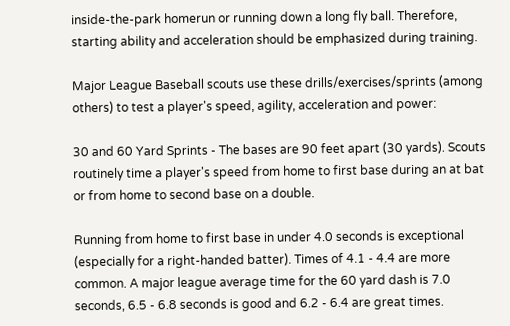inside-the-park homerun or running down a long fly ball. Therefore, starting ability and acceleration should be emphasized during training.

Major League Baseball scouts use these drills/exercises/sprints (among others) to test a player's speed, agility, acceleration and power:

30 and 60 Yard Sprints - The bases are 90 feet apart (30 yards). Scouts routinely time a player's speed from home to first base during an at bat or from home to second base on a double.

Running from home to first base in under 4.0 seconds is exceptional (especially for a right-handed batter). Times of 4.1 - 4.4 are more common. A major league average time for the 60 yard dash is 7.0 seconds, 6.5 - 6.8 seconds is good and 6.2 - 6.4 are great times.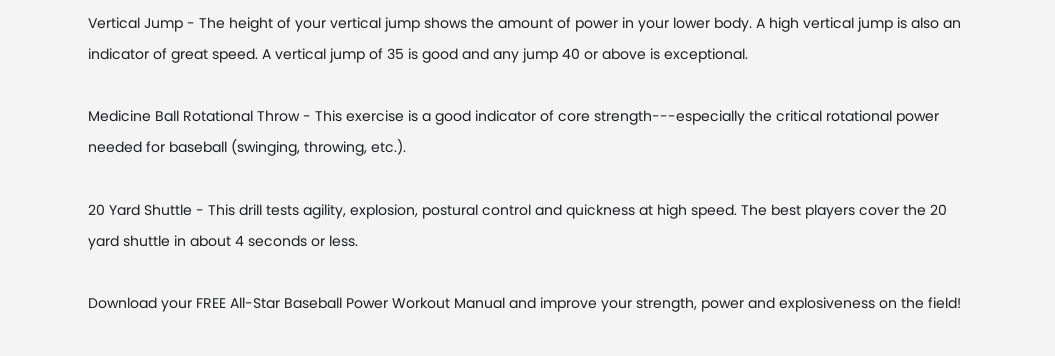Vertical Jump - The height of your vertical jump shows the amount of power in your lower body. A high vertical jump is also an indicator of great speed. A vertical jump of 35 is good and any jump 40 or above is exceptional.

Medicine Ball Rotational Throw - This exercise is a good indicator of core strength---especially the critical rotational power needed for baseball (swinging, throwing, etc.).

20 Yard Shuttle - This drill tests agility, explosion, postural control and quickness at high speed. The best players cover the 20 yard shuttle in about 4 seconds or less.

Download your FREE All-Star Baseball Power Workout Manual and improve your strength, power and explosiveness on the field!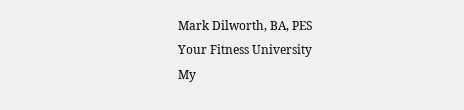Mark Dilworth, BA, PES
Your Fitness University
My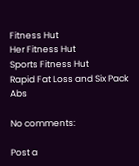Fitness Hut
Her Fitness Hut
Sports Fitness Hut
Rapid Fat Loss and Six Pack Abs

No comments:

Post a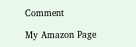Comment

My Amazon Page